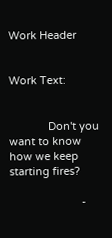Work Header


Work Text:


             Don't you want to know how we keep starting fires?

                        -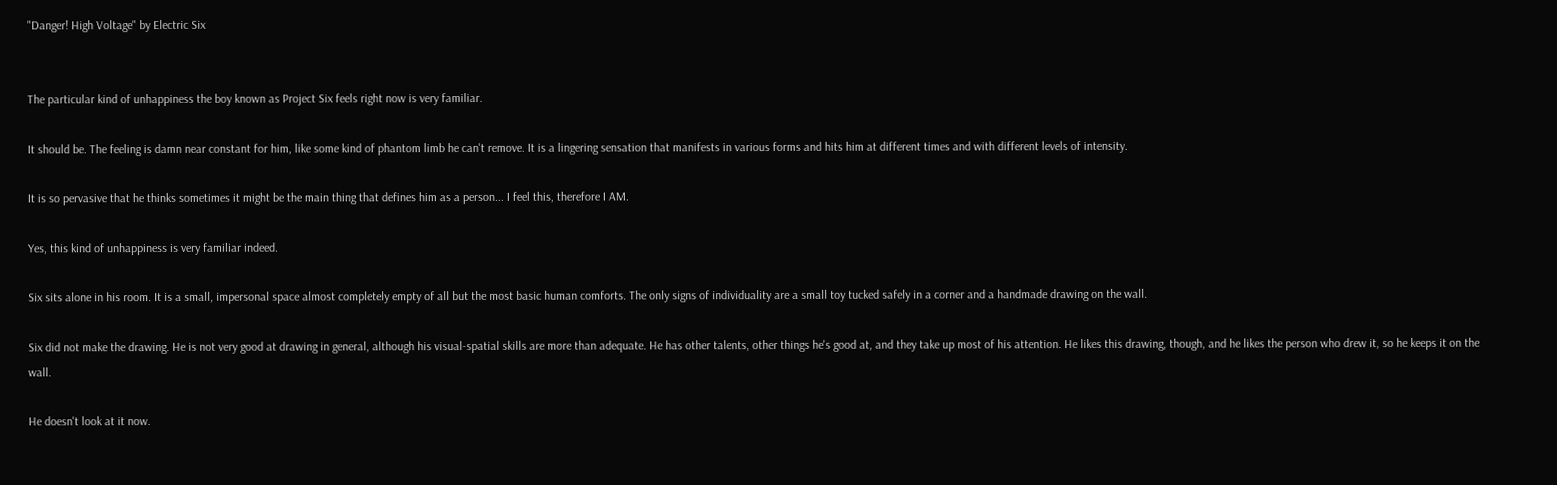"Danger! High Voltage" by Electric Six


The particular kind of unhappiness the boy known as Project Six feels right now is very familiar.

It should be. The feeling is damn near constant for him, like some kind of phantom limb he can't remove. It is a lingering sensation that manifests in various forms and hits him at different times and with different levels of intensity.

It is so pervasive that he thinks sometimes it might be the main thing that defines him as a person... I feel this, therefore I AM.

Yes, this kind of unhappiness is very familiar indeed.

Six sits alone in his room. It is a small, impersonal space almost completely empty of all but the most basic human comforts. The only signs of individuality are a small toy tucked safely in a corner and a handmade drawing on the wall.

Six did not make the drawing. He is not very good at drawing in general, although his visual-spatial skills are more than adequate. He has other talents, other things he's good at, and they take up most of his attention. He likes this drawing, though, and he likes the person who drew it, so he keeps it on the wall.

He doesn't look at it now.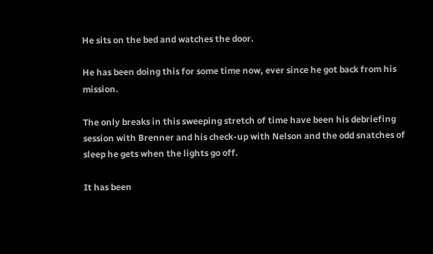He sits on the bed and watches the door.

He has been doing this for some time now, ever since he got back from his mission.

The only breaks in this sweeping stretch of time have been his debriefing session with Brenner and his check-up with Nelson and the odd snatches of sleep he gets when the lights go off.

It has been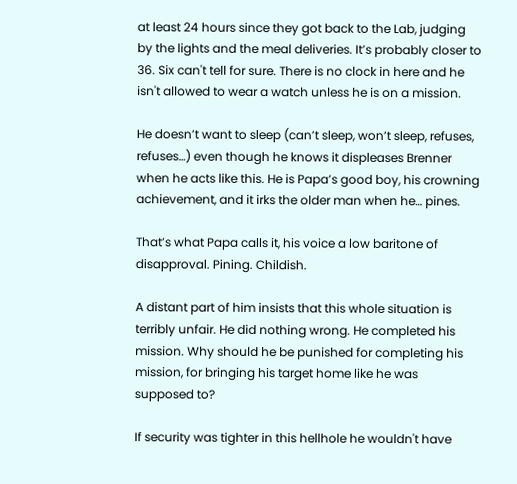at least 24 hours since they got back to the Lab, judging by the lights and the meal deliveries. It’s probably closer to 36. Six can't tell for sure. There is no clock in here and he isn't allowed to wear a watch unless he is on a mission.

He doesn’t want to sleep (can’t sleep, won’t sleep, refuses, refuses…) even though he knows it displeases Brenner when he acts like this. He is Papa’s good boy, his crowning achievement, and it irks the older man when he… pines.

That’s what Papa calls it, his voice a low baritone of disapproval. Pining. Childish.

A distant part of him insists that this whole situation is terribly unfair. He did nothing wrong. He completed his mission. Why should he be punished for completing his mission, for bringing his target home like he was supposed to?

If security was tighter in this hellhole he wouldn't have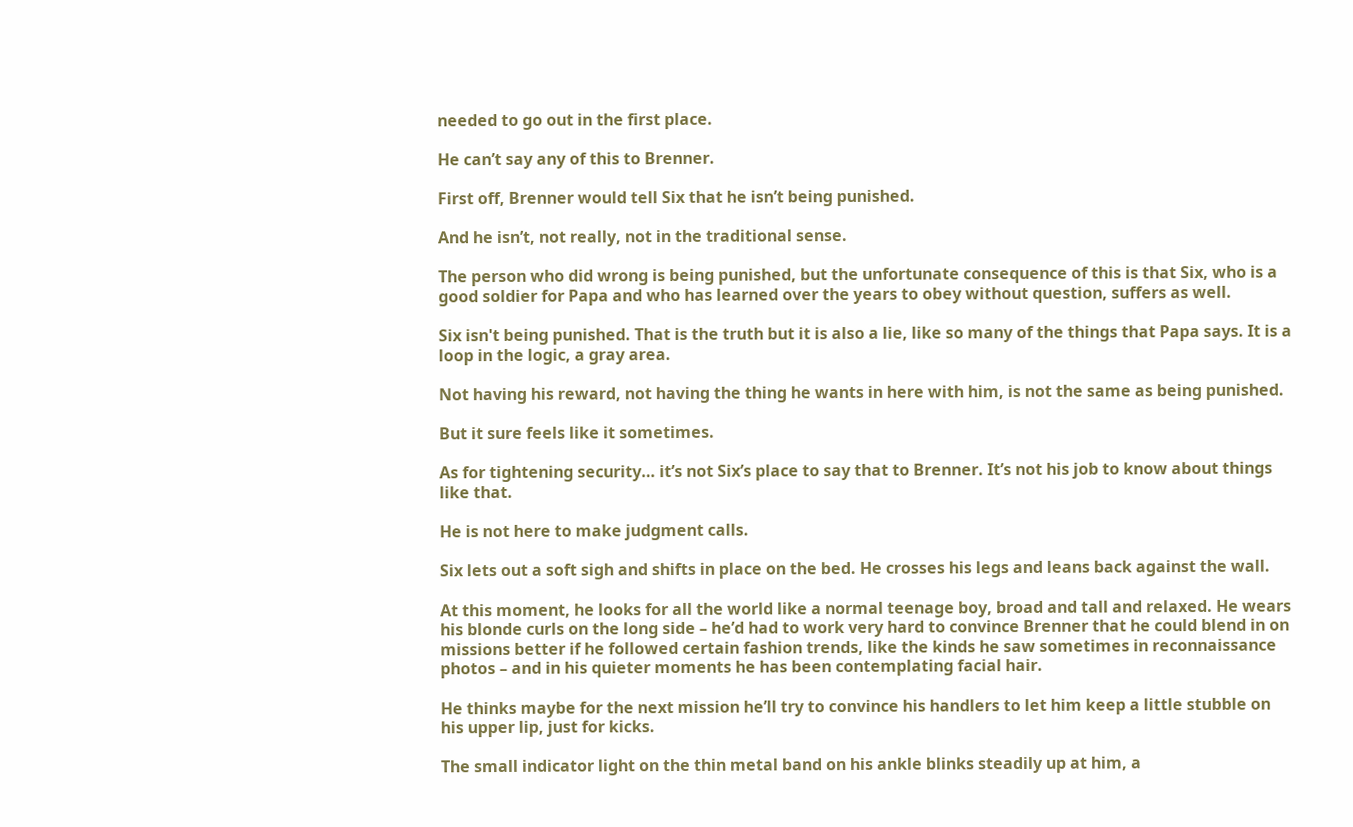needed to go out in the first place.

He can’t say any of this to Brenner.

First off, Brenner would tell Six that he isn’t being punished.

And he isn’t, not really, not in the traditional sense.

The person who did wrong is being punished, but the unfortunate consequence of this is that Six, who is a good soldier for Papa and who has learned over the years to obey without question, suffers as well.

Six isn't being punished. That is the truth but it is also a lie, like so many of the things that Papa says. It is a loop in the logic, a gray area.

Not having his reward, not having the thing he wants in here with him, is not the same as being punished.

But it sure feels like it sometimes.

As for tightening security… it’s not Six’s place to say that to Brenner. It’s not his job to know about things like that.

He is not here to make judgment calls.

Six lets out a soft sigh and shifts in place on the bed. He crosses his legs and leans back against the wall.

At this moment, he looks for all the world like a normal teenage boy, broad and tall and relaxed. He wears his blonde curls on the long side – he’d had to work very hard to convince Brenner that he could blend in on missions better if he followed certain fashion trends, like the kinds he saw sometimes in reconnaissance photos – and in his quieter moments he has been contemplating facial hair.

He thinks maybe for the next mission he’ll try to convince his handlers to let him keep a little stubble on his upper lip, just for kicks.

The small indicator light on the thin metal band on his ankle blinks steadily up at him, a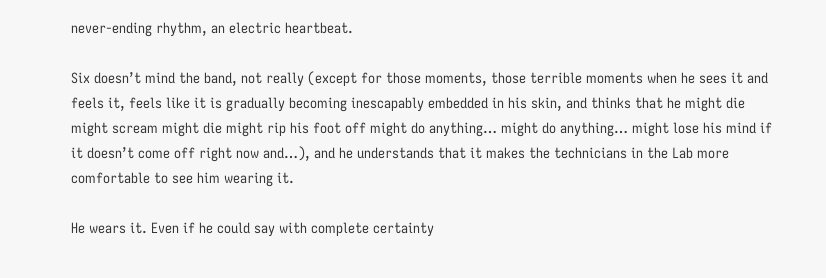never-ending rhythm, an electric heartbeat.

Six doesn’t mind the band, not really (except for those moments, those terrible moments when he sees it and feels it, feels like it is gradually becoming inescapably embedded in his skin, and thinks that he might die might scream might die might rip his foot off might do anything… might do anything… might lose his mind if it doesn’t come off right now and…), and he understands that it makes the technicians in the Lab more comfortable to see him wearing it.

He wears it. Even if he could say with complete certainty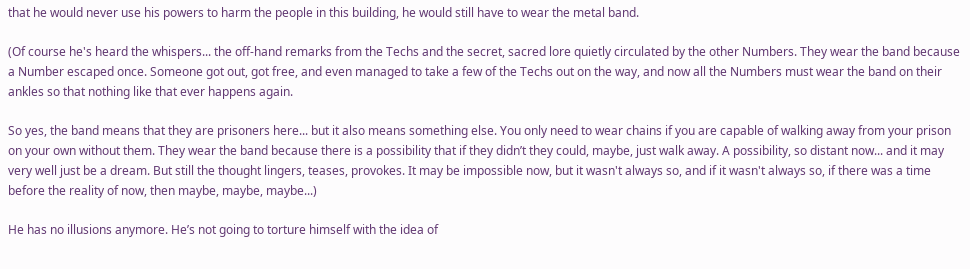that he would never use his powers to harm the people in this building, he would still have to wear the metal band.

(Of course he's heard the whispers... the off-hand remarks from the Techs and the secret, sacred lore quietly circulated by the other Numbers. They wear the band because a Number escaped once. Someone got out, got free, and even managed to take a few of the Techs out on the way, and now all the Numbers must wear the band on their ankles so that nothing like that ever happens again.

So yes, the band means that they are prisoners here... but it also means something else. You only need to wear chains if you are capable of walking away from your prison on your own without them. They wear the band because there is a possibility that if they didn’t they could, maybe, just walk away. A possibility, so distant now... and it may very well just be a dream. But still the thought lingers, teases, provokes. It may be impossible now, but it wasn't always so, and if it wasn't always so, if there was a time before the reality of now, then maybe, maybe, maybe...)

He has no illusions anymore. He’s not going to torture himself with the idea of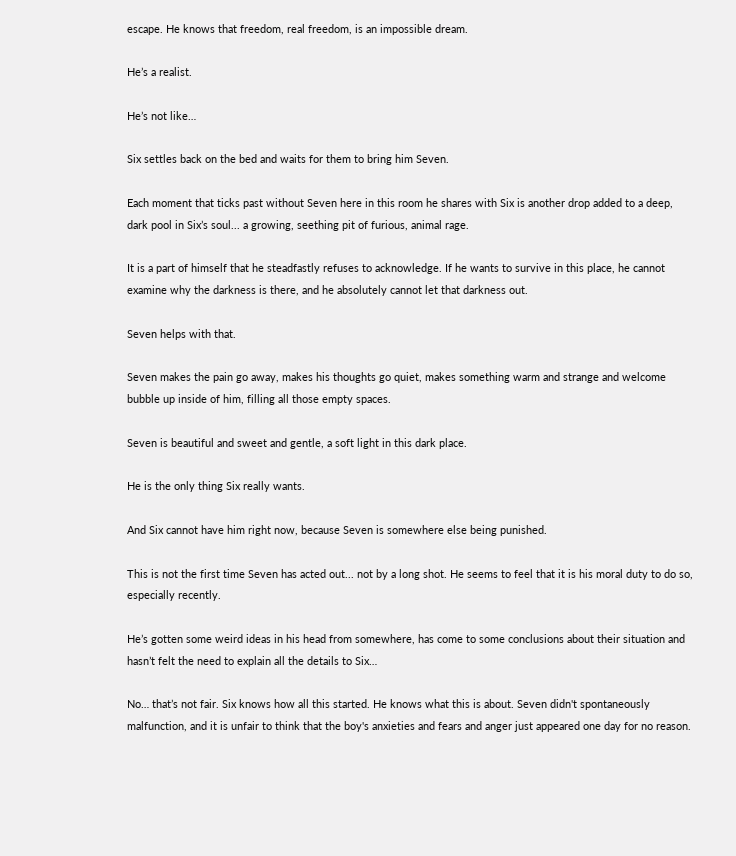escape. He knows that freedom, real freedom, is an impossible dream.

He’s a realist.

He’s not like…

Six settles back on the bed and waits for them to bring him Seven.

Each moment that ticks past without Seven here in this room he shares with Six is another drop added to a deep, dark pool in Six’s soul... a growing, seething pit of furious, animal rage.

It is a part of himself that he steadfastly refuses to acknowledge. If he wants to survive in this place, he cannot examine why the darkness is there, and he absolutely cannot let that darkness out.

Seven helps with that.

Seven makes the pain go away, makes his thoughts go quiet, makes something warm and strange and welcome bubble up inside of him, filling all those empty spaces.

Seven is beautiful and sweet and gentle, a soft light in this dark place.

He is the only thing Six really wants.

And Six cannot have him right now, because Seven is somewhere else being punished.

This is not the first time Seven has acted out... not by a long shot. He seems to feel that it is his moral duty to do so, especially recently.

He’s gotten some weird ideas in his head from somewhere, has come to some conclusions about their situation and hasn’t felt the need to explain all the details to Six…

No… that’s not fair. Six knows how all this started. He knows what this is about. Seven didn't spontaneously malfunction, and it is unfair to think that the boy's anxieties and fears and anger just appeared one day for no reason.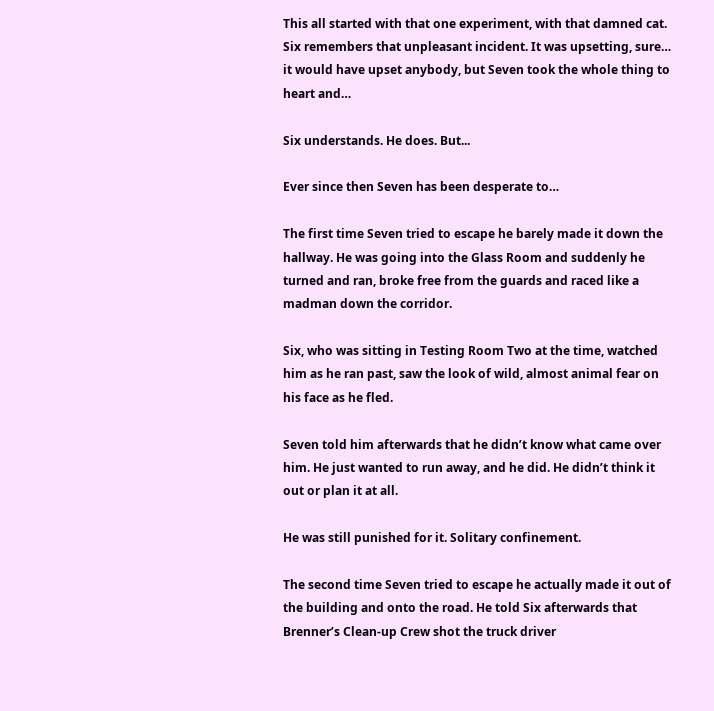This all started with that one experiment, with that damned cat. Six remembers that unpleasant incident. It was upsetting, sure… it would have upset anybody, but Seven took the whole thing to heart and…

Six understands. He does. But...

Ever since then Seven has been desperate to…

The first time Seven tried to escape he barely made it down the hallway. He was going into the Glass Room and suddenly he turned and ran, broke free from the guards and raced like a madman down the corridor.

Six, who was sitting in Testing Room Two at the time, watched him as he ran past, saw the look of wild, almost animal fear on his face as he fled.

Seven told him afterwards that he didn’t know what came over him. He just wanted to run away, and he did. He didn’t think it out or plan it at all.

He was still punished for it. Solitary confinement.

The second time Seven tried to escape he actually made it out of the building and onto the road. He told Six afterwards that Brenner’s Clean-up Crew shot the truck driver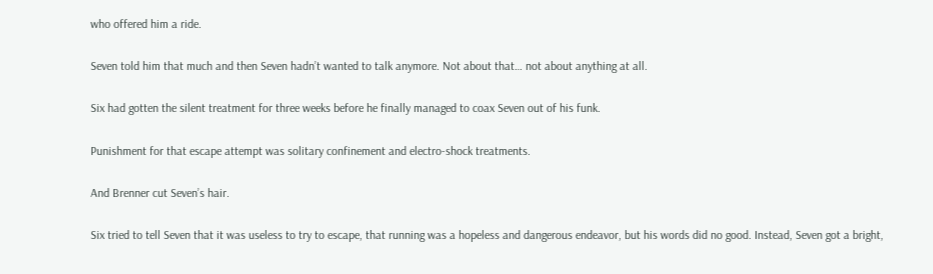who offered him a ride.

Seven told him that much and then Seven hadn’t wanted to talk anymore. Not about that… not about anything at all.

Six had gotten the silent treatment for three weeks before he finally managed to coax Seven out of his funk.

Punishment for that escape attempt was solitary confinement and electro-shock treatments.

And Brenner cut Seven’s hair.

Six tried to tell Seven that it was useless to try to escape, that running was a hopeless and dangerous endeavor, but his words did no good. Instead, Seven got a bright,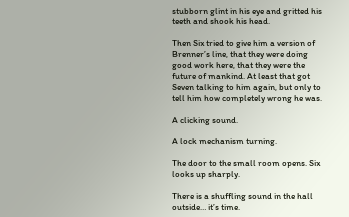stubborn glint in his eye and gritted his teeth and shook his head.

Then Six tried to give him a version of Brenner’s line, that they were doing good work here, that they were the future of mankind. At least that got Seven talking to him again, but only to tell him how completely wrong he was.

A clicking sound.

A lock mechanism turning.

The door to the small room opens. Six looks up sharply.

There is a shuffling sound in the hall outside… it’s time.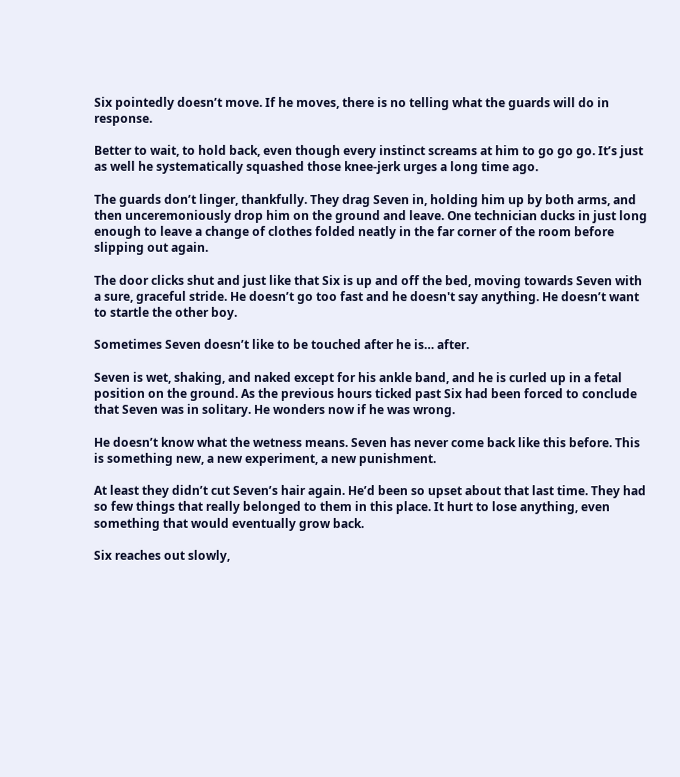Six pointedly doesn’t move. If he moves, there is no telling what the guards will do in response.

Better to wait, to hold back, even though every instinct screams at him to go go go. It’s just as well he systematically squashed those knee-jerk urges a long time ago.

The guards don’t linger, thankfully. They drag Seven in, holding him up by both arms, and then unceremoniously drop him on the ground and leave. One technician ducks in just long enough to leave a change of clothes folded neatly in the far corner of the room before slipping out again.

The door clicks shut and just like that Six is up and off the bed, moving towards Seven with a sure, graceful stride. He doesn’t go too fast and he doesn't say anything. He doesn’t want to startle the other boy.

Sometimes Seven doesn’t like to be touched after he is… after.

Seven is wet, shaking, and naked except for his ankle band, and he is curled up in a fetal position on the ground. As the previous hours ticked past Six had been forced to conclude that Seven was in solitary. He wonders now if he was wrong.

He doesn’t know what the wetness means. Seven has never come back like this before. This is something new, a new experiment, a new punishment.

At least they didn’t cut Seven’s hair again. He’d been so upset about that last time. They had so few things that really belonged to them in this place. It hurt to lose anything, even something that would eventually grow back.

Six reaches out slowly,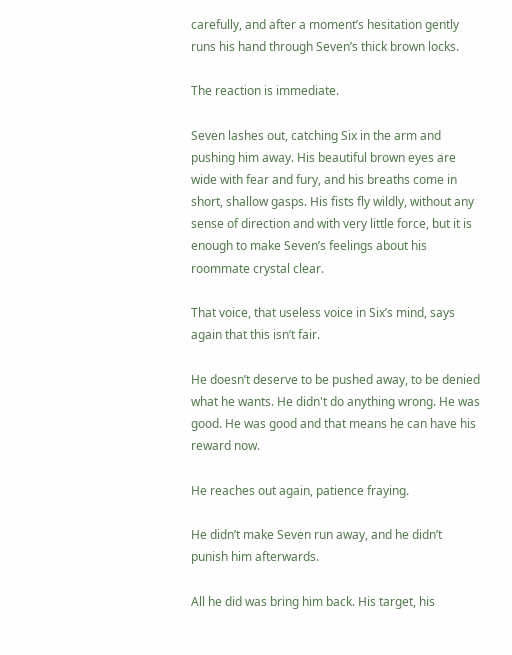carefully, and after a moment’s hesitation gently runs his hand through Seven’s thick brown locks.

The reaction is immediate.

Seven lashes out, catching Six in the arm and pushing him away. His beautiful brown eyes are wide with fear and fury, and his breaths come in short, shallow gasps. His fists fly wildly, without any sense of direction and with very little force, but it is enough to make Seven’s feelings about his roommate crystal clear.

That voice, that useless voice in Six’s mind, says again that this isn’t fair.

He doesn’t deserve to be pushed away, to be denied what he wants. He didn't do anything wrong. He was good. He was good and that means he can have his reward now.

He reaches out again, patience fraying.

He didn’t make Seven run away, and he didn’t punish him afterwards.

All he did was bring him back. His target, his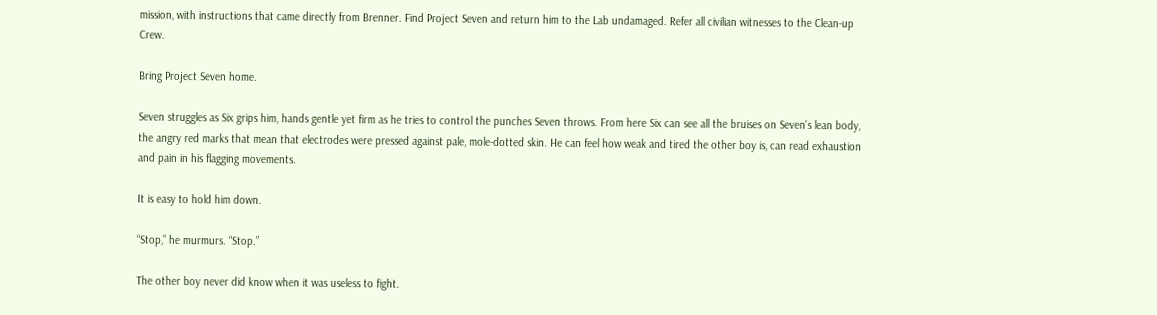mission, with instructions that came directly from Brenner. Find Project Seven and return him to the Lab undamaged. Refer all civilian witnesses to the Clean-up Crew.

Bring Project Seven home.

Seven struggles as Six grips him, hands gentle yet firm as he tries to control the punches Seven throws. From here Six can see all the bruises on Seven's lean body, the angry red marks that mean that electrodes were pressed against pale, mole-dotted skin. He can feel how weak and tired the other boy is, can read exhaustion and pain in his flagging movements.

It is easy to hold him down.

“Stop,” he murmurs. “Stop.”

The other boy never did know when it was useless to fight.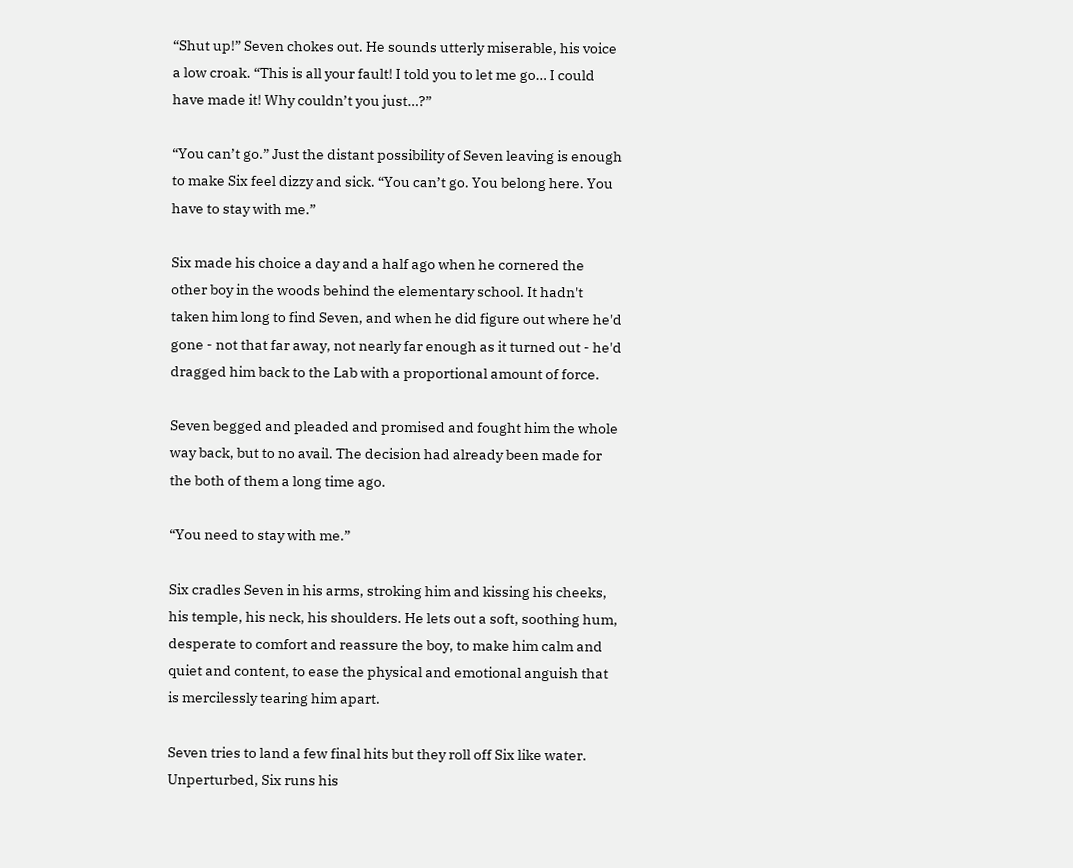“Shut up!” Seven chokes out. He sounds utterly miserable, his voice a low croak. “This is all your fault! I told you to let me go… I could have made it! Why couldn’t you just…?”

“You can’t go.” Just the distant possibility of Seven leaving is enough to make Six feel dizzy and sick. “You can’t go. You belong here. You have to stay with me.”

Six made his choice a day and a half ago when he cornered the other boy in the woods behind the elementary school. It hadn't taken him long to find Seven, and when he did figure out where he'd gone - not that far away, not nearly far enough as it turned out - he'd dragged him back to the Lab with a proportional amount of force.

Seven begged and pleaded and promised and fought him the whole way back, but to no avail. The decision had already been made for the both of them a long time ago.

“You need to stay with me.”

Six cradles Seven in his arms, stroking him and kissing his cheeks, his temple, his neck, his shoulders. He lets out a soft, soothing hum, desperate to comfort and reassure the boy, to make him calm and quiet and content, to ease the physical and emotional anguish that is mercilessly tearing him apart.

Seven tries to land a few final hits but they roll off Six like water. Unperturbed, Six runs his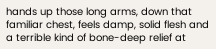hands up those long arms, down that familiar chest, feels damp, solid flesh and a terrible kind of bone-deep relief at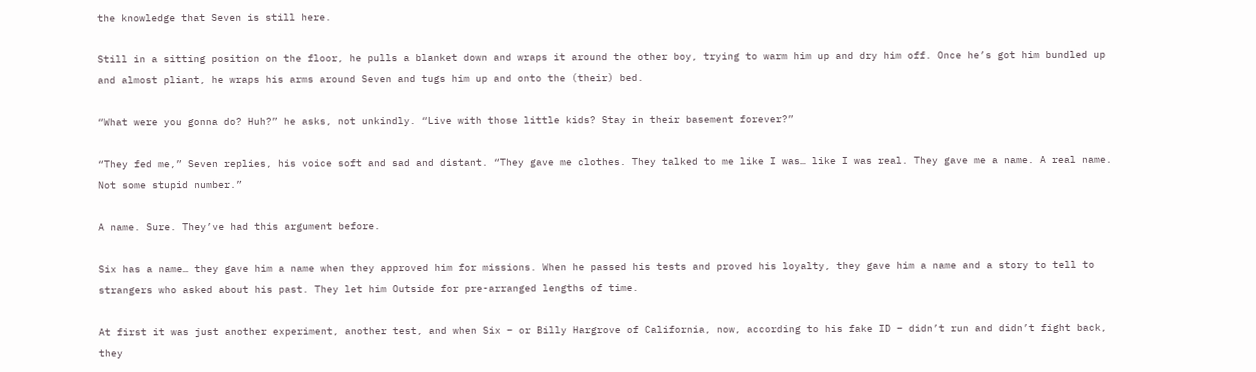the knowledge that Seven is still here.

Still in a sitting position on the floor, he pulls a blanket down and wraps it around the other boy, trying to warm him up and dry him off. Once he’s got him bundled up and almost pliant, he wraps his arms around Seven and tugs him up and onto the (their) bed.

“What were you gonna do? Huh?” he asks, not unkindly. “Live with those little kids? Stay in their basement forever?”

“They fed me,” Seven replies, his voice soft and sad and distant. “They gave me clothes. They talked to me like I was… like I was real. They gave me a name. A real name. Not some stupid number.”

A name. Sure. They’ve had this argument before.

Six has a name… they gave him a name when they approved him for missions. When he passed his tests and proved his loyalty, they gave him a name and a story to tell to strangers who asked about his past. They let him Outside for pre-arranged lengths of time.

At first it was just another experiment, another test, and when Six – or Billy Hargrove of California, now, according to his fake ID – didn’t run and didn’t fight back, they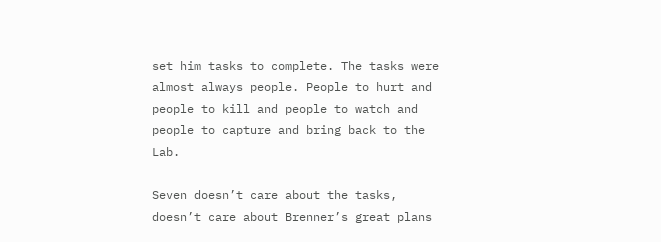set him tasks to complete. The tasks were almost always people. People to hurt and people to kill and people to watch and people to capture and bring back to the Lab.

Seven doesn’t care about the tasks, doesn’t care about Brenner’s great plans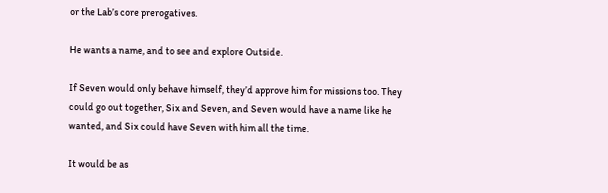or the Lab’s core prerogatives.

He wants a name, and to see and explore Outside.

If Seven would only behave himself, they’d approve him for missions too. They could go out together, Six and Seven, and Seven would have a name like he wanted, and Six could have Seven with him all the time.

It would be as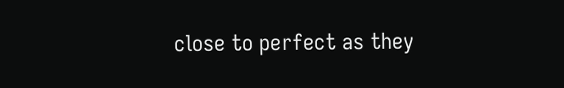close to perfect as they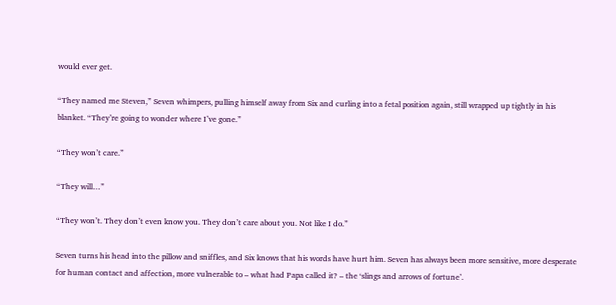would ever get.

“They named me Steven,” Seven whimpers, pulling himself away from Six and curling into a fetal position again, still wrapped up tightly in his blanket. “They’re going to wonder where I’ve gone.”

“They won’t care.”

“They will…”

“They won’t. They don’t even know you. They don’t care about you. Not like I do.”

Seven turns his head into the pillow and sniffles, and Six knows that his words have hurt him. Seven has always been more sensitive, more desperate for human contact and affection, more vulnerable to – what had Papa called it? – the ‘slings and arrows of fortune’.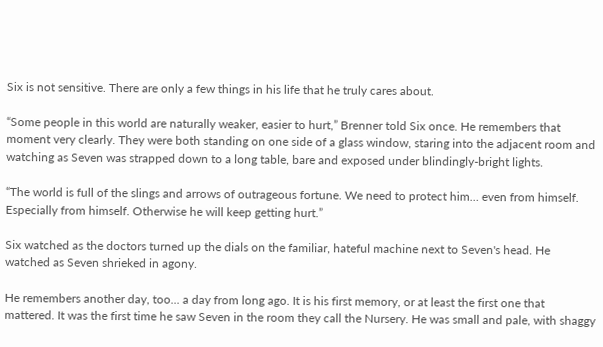Six is not sensitive. There are only a few things in his life that he truly cares about.

“Some people in this world are naturally weaker, easier to hurt,” Brenner told Six once. He remembers that moment very clearly. They were both standing on one side of a glass window, staring into the adjacent room and watching as Seven was strapped down to a long table, bare and exposed under blindingly-bright lights.

“The world is full of the slings and arrows of outrageous fortune. We need to protect him… even from himself. Especially from himself. Otherwise he will keep getting hurt.”

Six watched as the doctors turned up the dials on the familiar, hateful machine next to Seven's head. He watched as Seven shrieked in agony.

He remembers another day, too... a day from long ago. It is his first memory, or at least the first one that mattered. It was the first time he saw Seven in the room they call the Nursery. He was small and pale, with shaggy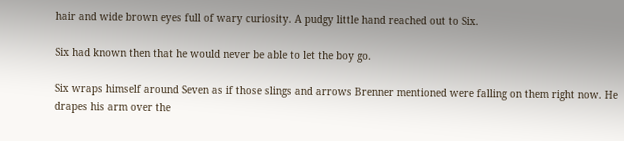hair and wide brown eyes full of wary curiosity. A pudgy little hand reached out to Six.

Six had known then that he would never be able to let the boy go.

Six wraps himself around Seven as if those slings and arrows Brenner mentioned were falling on them right now. He drapes his arm over the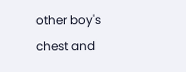other boy's chest and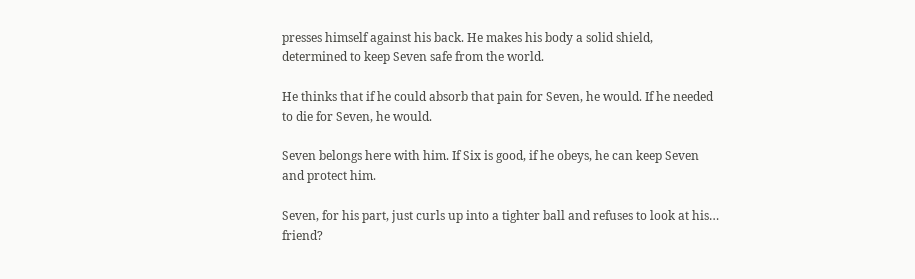presses himself against his back. He makes his body a solid shield, determined to keep Seven safe from the world.

He thinks that if he could absorb that pain for Seven, he would. If he needed to die for Seven, he would.

Seven belongs here with him. If Six is good, if he obeys, he can keep Seven and protect him.

Seven, for his part, just curls up into a tighter ball and refuses to look at his… friend?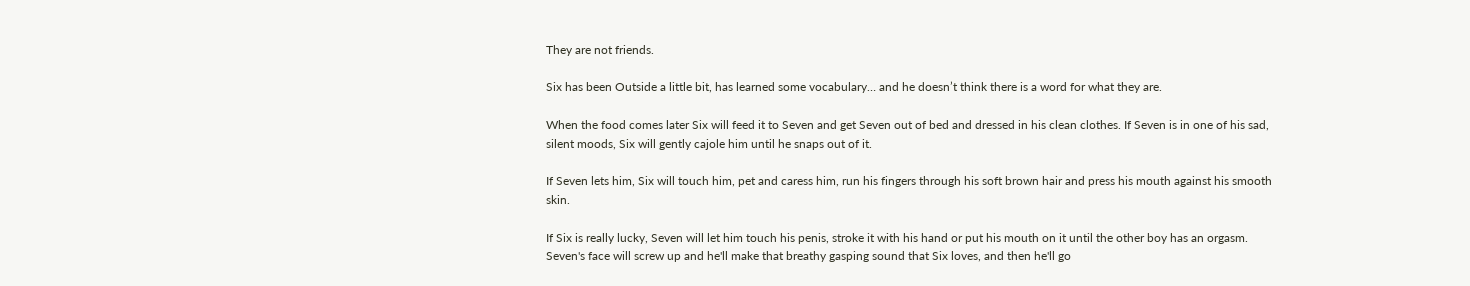They are not friends.

Six has been Outside a little bit, has learned some vocabulary… and he doesn’t think there is a word for what they are.

When the food comes later Six will feed it to Seven and get Seven out of bed and dressed in his clean clothes. If Seven is in one of his sad, silent moods, Six will gently cajole him until he snaps out of it.

If Seven lets him, Six will touch him, pet and caress him, run his fingers through his soft brown hair and press his mouth against his smooth skin.

If Six is really lucky, Seven will let him touch his penis, stroke it with his hand or put his mouth on it until the other boy has an orgasm. Seven's face will screw up and he'll make that breathy gasping sound that Six loves, and then he'll go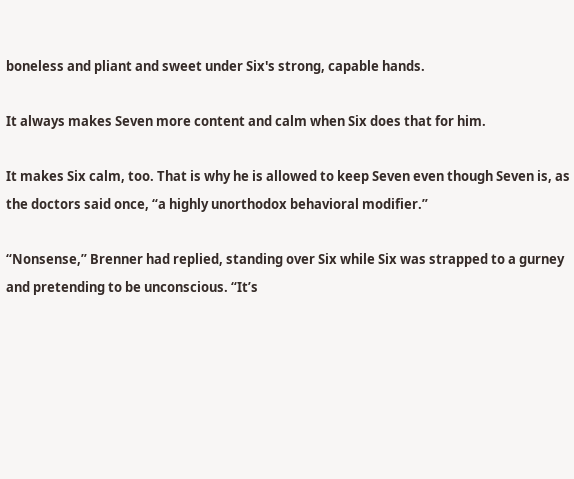boneless and pliant and sweet under Six's strong, capable hands.

It always makes Seven more content and calm when Six does that for him.

It makes Six calm, too. That is why he is allowed to keep Seven even though Seven is, as the doctors said once, “a highly unorthodox behavioral modifier.”

“Nonsense,” Brenner had replied, standing over Six while Six was strapped to a gurney and pretending to be unconscious. “It’s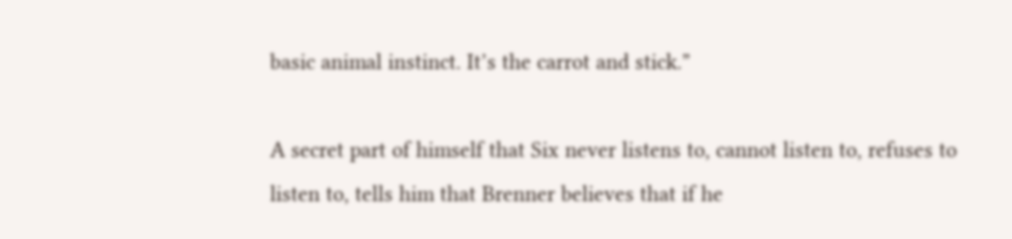basic animal instinct. It’s the carrot and stick.”

A secret part of himself that Six never listens to, cannot listen to, refuses to listen to, tells him that Brenner believes that if he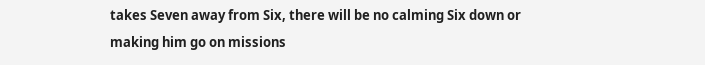takes Seven away from Six, there will be no calming Six down or making him go on missions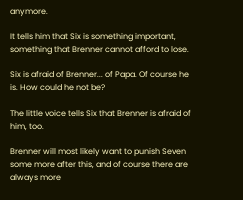anymore.

It tells him that Six is something important, something that Brenner cannot afford to lose.

Six is afraid of Brenner... of Papa. Of course he is. How could he not be?

The little voice tells Six that Brenner is afraid of him, too.

Brenner will most likely want to punish Seven some more after this, and of course there are always more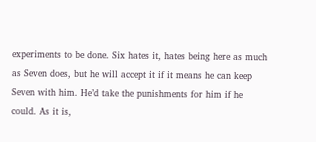experiments to be done. Six hates it, hates being here as much as Seven does, but he will accept it if it means he can keep Seven with him. He’d take the punishments for him if he could. As it is,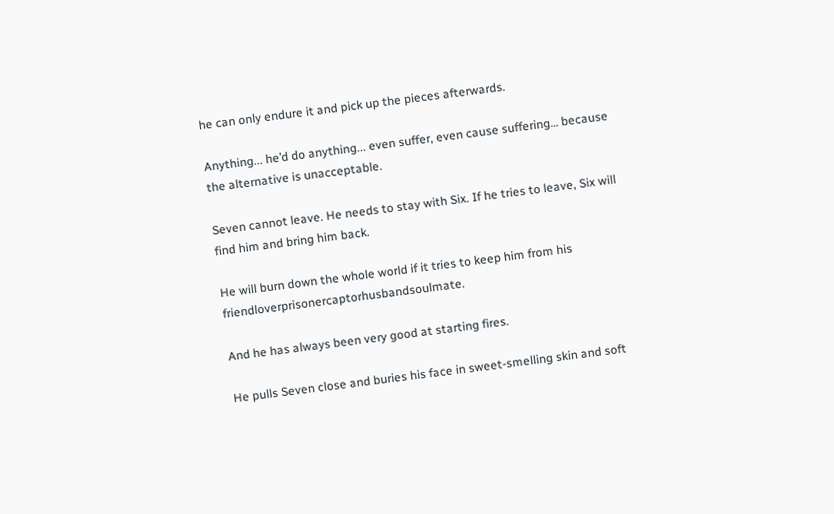he can only endure it and pick up the pieces afterwards.

Anything... he’d do anything... even suffer, even cause suffering… because the alternative is unacceptable.

Seven cannot leave. He needs to stay with Six. If he tries to leave, Six will find him and bring him back.

He will burn down the whole world if it tries to keep him from his friendloverprisonercaptorhusbandsoulmate.

And he has always been very good at starting fires.

He pulls Seven close and buries his face in sweet-smelling skin and soft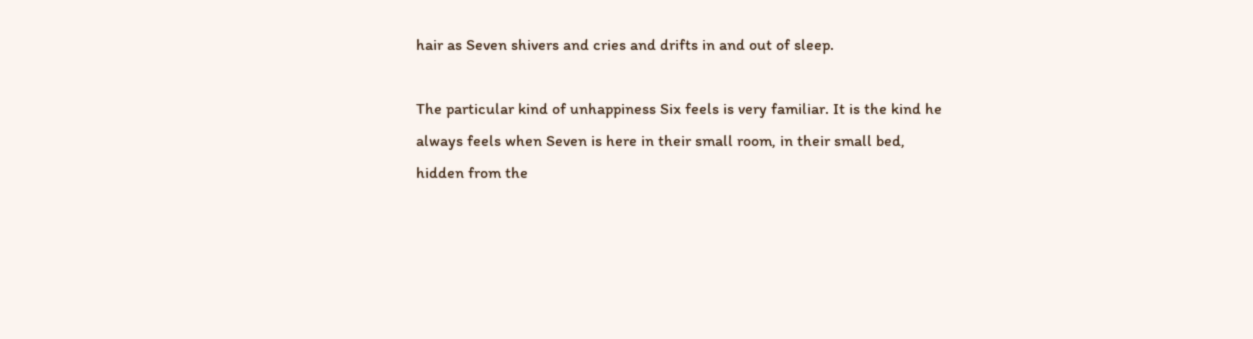hair as Seven shivers and cries and drifts in and out of sleep.

The particular kind of unhappiness Six feels is very familiar. It is the kind he always feels when Seven is here in their small room, in their small bed, hidden from the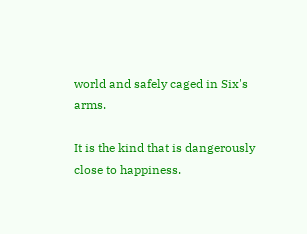world and safely caged in Six's arms.

It is the kind that is dangerously close to happiness.